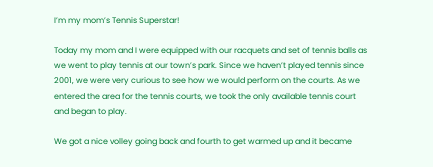I’m my mom’s Tennis Superstar!

Today my mom and I were equipped with our racquets and set of tennis balls as we went to play tennis at our town’s park. Since we haven’t played tennis since 2001, we were very curious to see how we would perform on the courts. As we entered the area for the tennis courts, we took the only available tennis court and began to play.

We got a nice volley going back and fourth to get warmed up and it became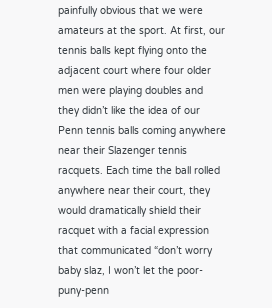painfully obvious that we were amateurs at the sport. At first, our tennis balls kept flying onto the adjacent court where four older men were playing doubles and they didn’t like the idea of our Penn tennis balls coming anywhere near their Slazenger tennis racquets. Each time the ball rolled anywhere near their court, they would dramatically shield their racquet with a facial expression that communicated “don’t worry baby slaz, I won’t let the poor-puny-penn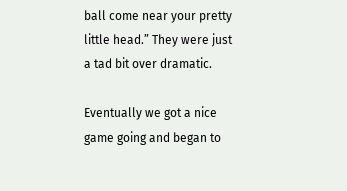ball come near your pretty little head.” They were just a tad bit over dramatic.

Eventually we got a nice game going and began to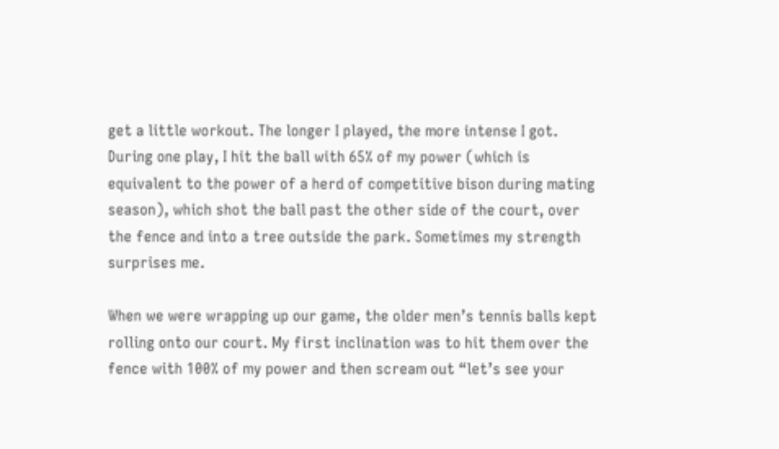get a little workout. The longer I played, the more intense I got. During one play, I hit the ball with 65% of my power (which is equivalent to the power of a herd of competitive bison during mating season), which shot the ball past the other side of the court, over the fence and into a tree outside the park. Sometimes my strength surprises me.

When we were wrapping up our game, the older men’s tennis balls kept rolling onto our court. My first inclination was to hit them over the fence with 100% of my power and then scream out “let’s see your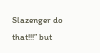Slazenger do that!!!” but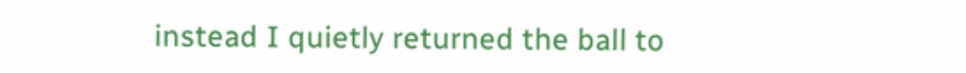instead I quietly returned the ball to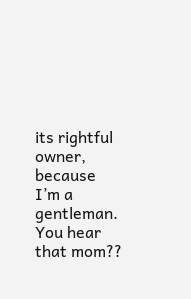its rightful owner, because I’m a gentleman. You hear that mom??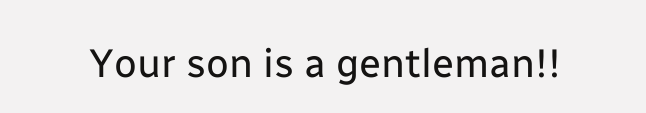Your son is a gentleman!!